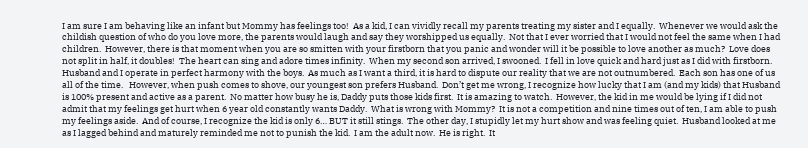I am sure I am behaving like an infant but Mommy has feelings too!  As a kid, I can vividly recall my parents treating my sister and I equally.  Whenever we would ask the childish question of who do you love more, the parents would laugh and say they worshipped us equally.  Not that I ever worried that I would not feel the same when I had children.  However, there is that moment when you are so smitten with your firstborn that you panic and wonder will it be possible to love another as much?  Love does not split in half, it doubles!  The heart can sing and adore times infinity.  When my second son arrived, I swooned.  I fell in love quick and hard just as I did with firstborn.  Husband and I operate in perfect harmony with the boys.  As much as I want a third, it is hard to dispute our reality that we are not outnumbered.  Each son has one of us all of the time.   However, when push comes to shove, our youngest son prefers Husband.  Don’t get me wrong, I recognize how lucky that I am (and my kids) that Husband is 100% present and active as a parent.  No matter how busy he is, Daddy puts those kids first.  It is amazing to watch.  However, the kid in me would be lying if I did not admit that my feelings get hurt when 6 year old constantly wants Daddy.  What is wrong with Mommy?  It is not a competition and nine times out of ten, I am able to push my feelings aside.  And of course, I recognize the kid is only 6… BUT it still stings.  The other day, I stupidly let my hurt show and was feeling quiet.  Husband looked at me as I lagged behind and maturely reminded me not to punish the kid.  I am the adult now.  He is right.  It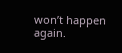won’t happen again.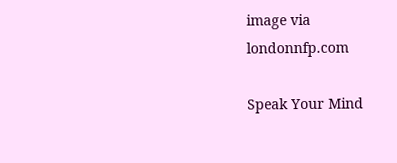image via londonnfp.com

Speak Your Mind